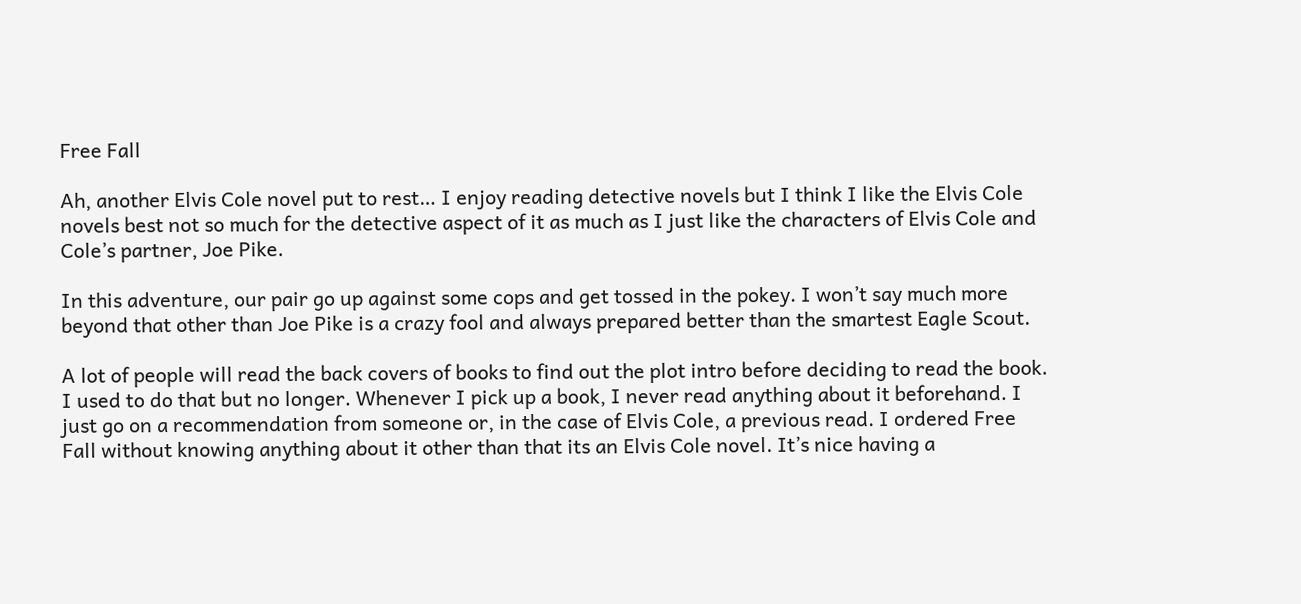Free Fall

Ah, another Elvis Cole novel put to rest… I enjoy reading detective novels but I think I like the Elvis Cole novels best not so much for the detective aspect of it as much as I just like the characters of Elvis Cole and Cole’s partner, Joe Pike.

In this adventure, our pair go up against some cops and get tossed in the pokey. I won’t say much more beyond that other than Joe Pike is a crazy fool and always prepared better than the smartest Eagle Scout.

A lot of people will read the back covers of books to find out the plot intro before deciding to read the book. I used to do that but no longer. Whenever I pick up a book, I never read anything about it beforehand. I just go on a recommendation from someone or, in the case of Elvis Cole, a previous read. I ordered Free Fall without knowing anything about it other than that its an Elvis Cole novel. It’s nice having a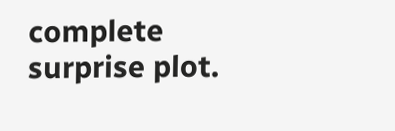complete surprise plot.